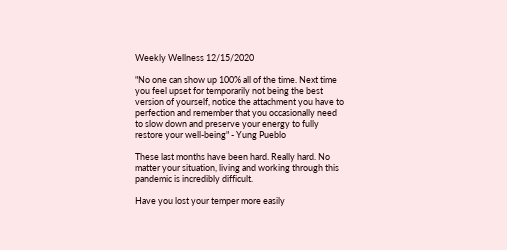Weekly Wellness 12/15/2020

"No one can show up 100% all of the time. Next time you feel upset for temporarily not being the best version of yourself, notice the attachment you have to perfection and remember that you occasionally need to slow down and preserve your energy to fully restore your well-being" - Yung Pueblo

These last months have been hard. Really hard. No matter your situation, living and working through this pandemic is incredibly difficult.

Have you lost your temper more easily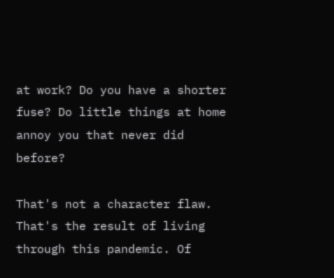at work? Do you have a shorter fuse? Do little things at home annoy you that never did before?

That's not a character flaw. That's the result of living through this pandemic. Of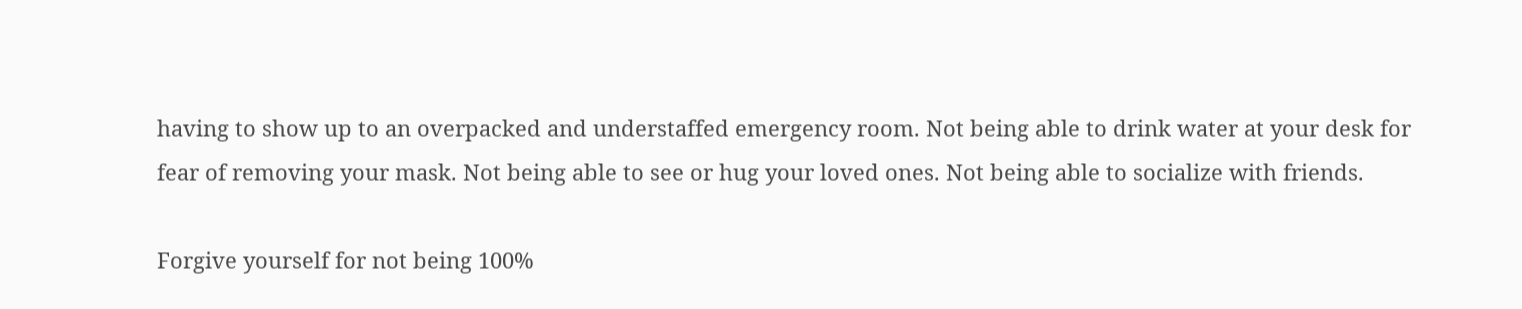having to show up to an overpacked and understaffed emergency room. Not being able to drink water at your desk for fear of removing your mask. Not being able to see or hug your loved ones. Not being able to socialize with friends.

Forgive yourself for not being 100%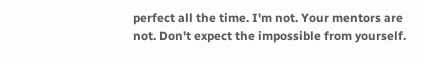perfect all the time. I'm not. Your mentors are not. Don't expect the impossible from yourself.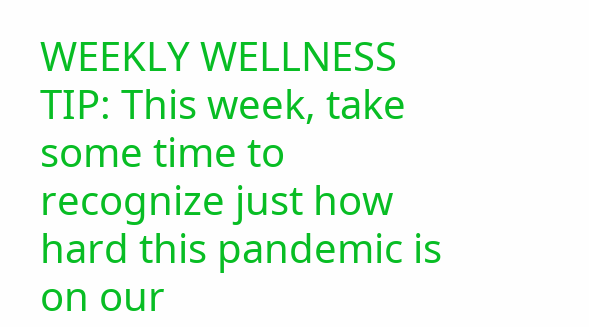WEEKLY WELLNESS TIP: This week, take some time to recognize just how hard this pandemic is on our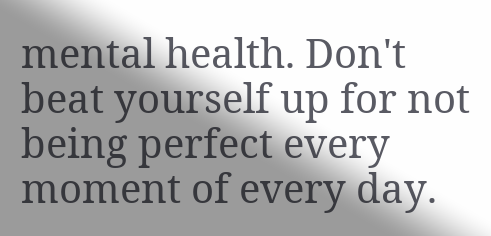mental health. Don't beat yourself up for not being perfect every moment of every day.